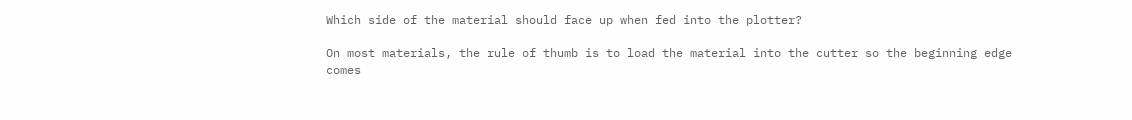Which side of the material should face up when fed into the plotter?

On most materials, the rule of thumb is to load the material into the cutter so the beginning edge comes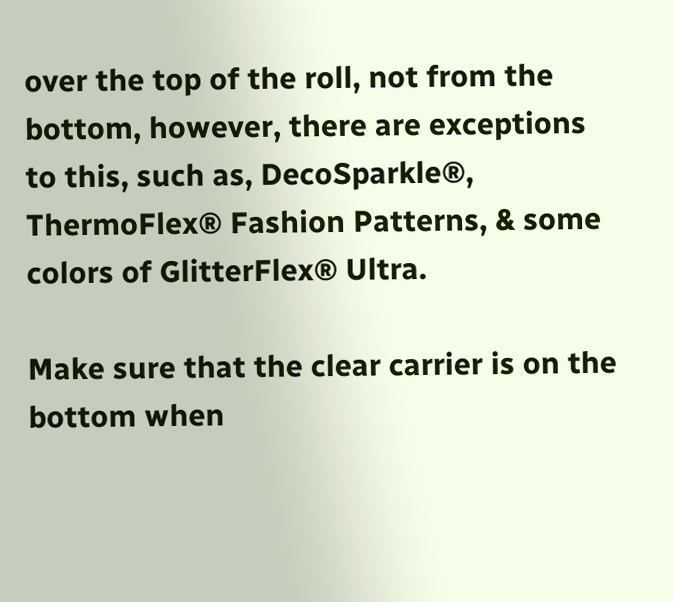over the top of the roll, not from the bottom, however, there are exceptions to this, such as, DecoSparkle®, ThermoFlex® Fashion Patterns, & some colors of GlitterFlex® Ultra.

Make sure that the clear carrier is on the bottom when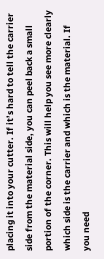placing it into your cutter. If it’s hard to tell the carrier side from the material side, you can peel back a small portion of the corner. This will help you see more clearly which side is the carrier and which is the material. If you need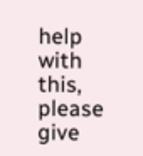help with this, please give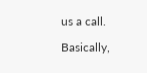us a call.

Basically,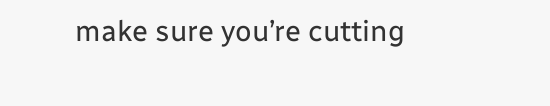make sure you’re cutting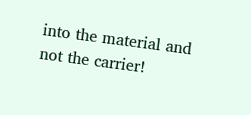into the material and not the carrier!